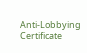Anti-Lobbying Certificate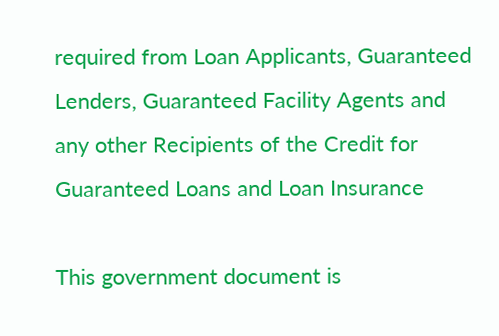required from Loan Applicants, Guaranteed Lenders, Guaranteed Facility Agents and any other Recipients of the Credit for Guaranteed Loans and Loan Insurance

This government document is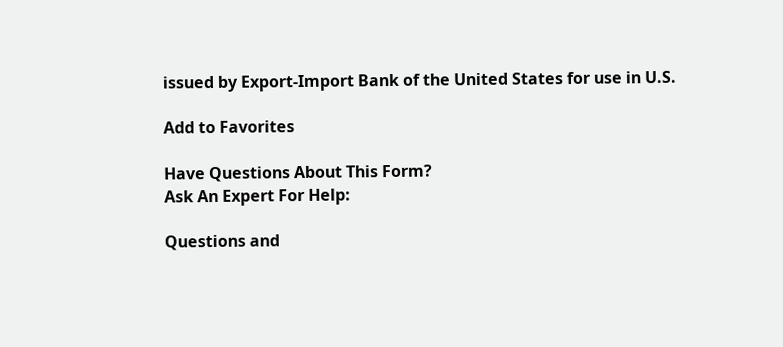issued by Export-Import Bank of the United States for use in U.S.

Add to Favorites

Have Questions About This Form?
Ask An Expert For Help:

Questions and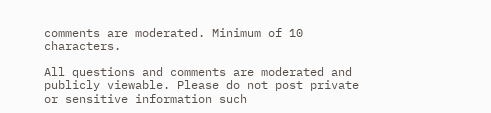comments are moderated. Minimum of 10 characters.

All questions and comments are moderated and publicly viewable. Please do not post private or sensitive information such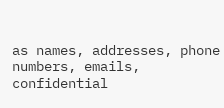as names, addresses, phone numbers, emails, confidential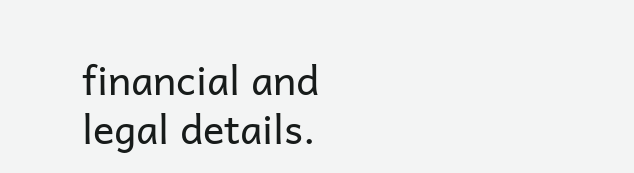financial and legal details.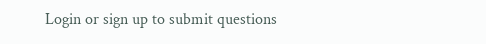Login or sign up to submit questions